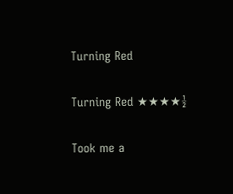Turning Red

Turning Red ★★★★½

Took me a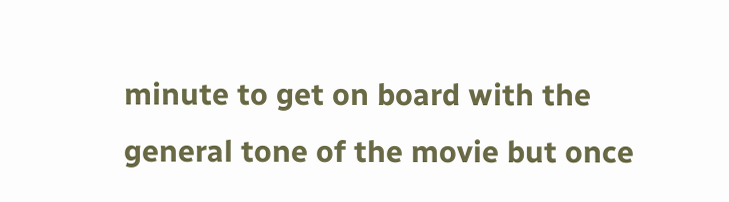minute to get on board with the general tone of the movie but once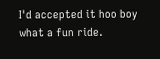I'd accepted it hoo boy what a fun ride.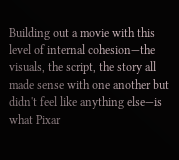Building out a movie with this level of internal cohesion—the visuals, the script, the story all made sense with one another but didn't feel like anything else—is what Pixar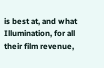is best at, and what Illumination, for all their film revenue,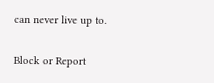can never live up to.

Block or Report